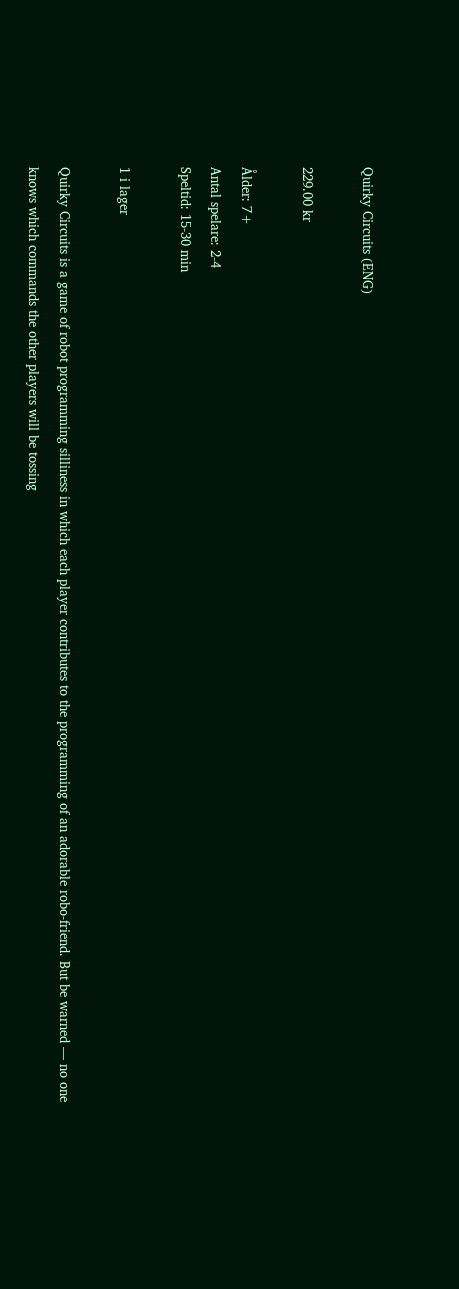Quirky Circuits (ENG)

229.00 kr

Ålder: 7+
Antal spelare: 2-4
Speltid: 15-30 min

1 i lager

Quirky Circuits is a game of robot programming silliness in which each player contributes to the programming of an adorable robo-friend. But be warned — no one knows which commands the other players will be tossing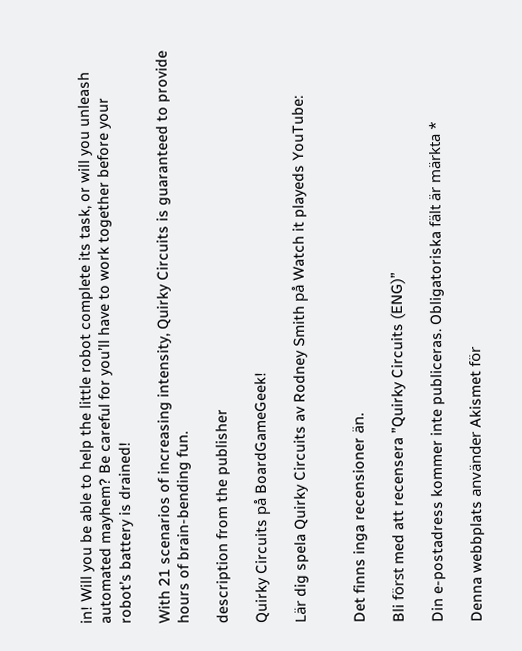in! Will you be able to help the little robot complete its task, or will you unleash automated mayhem? Be careful for you’ll have to work together before your robot’s battery is drained!

With 21 scenarios of increasing intensity, Quirky Circuits is guaranteed to provide hours of brain-bending fun.

description from the publisher

Quirky Circuits på BoardGameGeek!

Lär dig spela Quirky Circuits av Rodney Smith på Watch it playeds YouTube:


Det finns inga recensioner än.

Bli först med att recensera ”Quirky Circuits (ENG)”

Din e-postadress kommer inte publiceras. Obligatoriska fält är märkta *

Denna webbplats använder Akismet för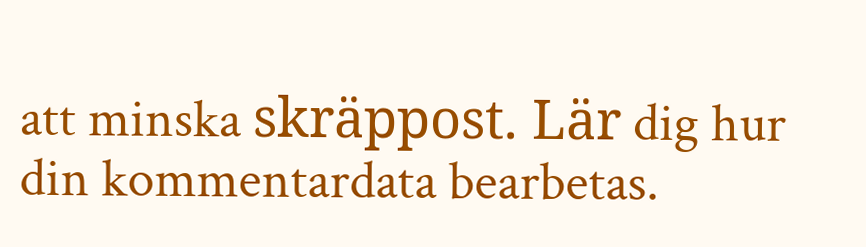att minska skräppost. Lär dig hur din kommentardata bearbetas.